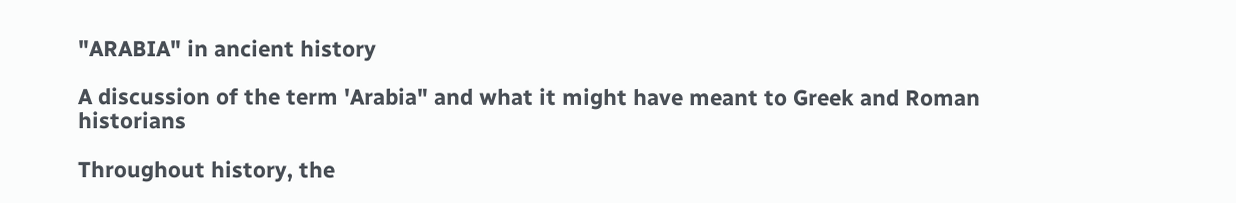"ARABIA" in ancient history

A discussion of the term 'Arabia" and what it might have meant to Greek and Roman historians

Throughout history, the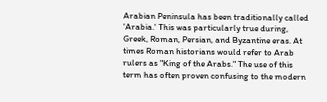Arabian Peninsula has been traditionally called 'Arabia.' This was particularly true during, Greek, Roman, Persian, and Byzantine eras. At times Roman historians would refer to Arab rulers as "King of the Arabs." The use of this term has often proven confusing to the modern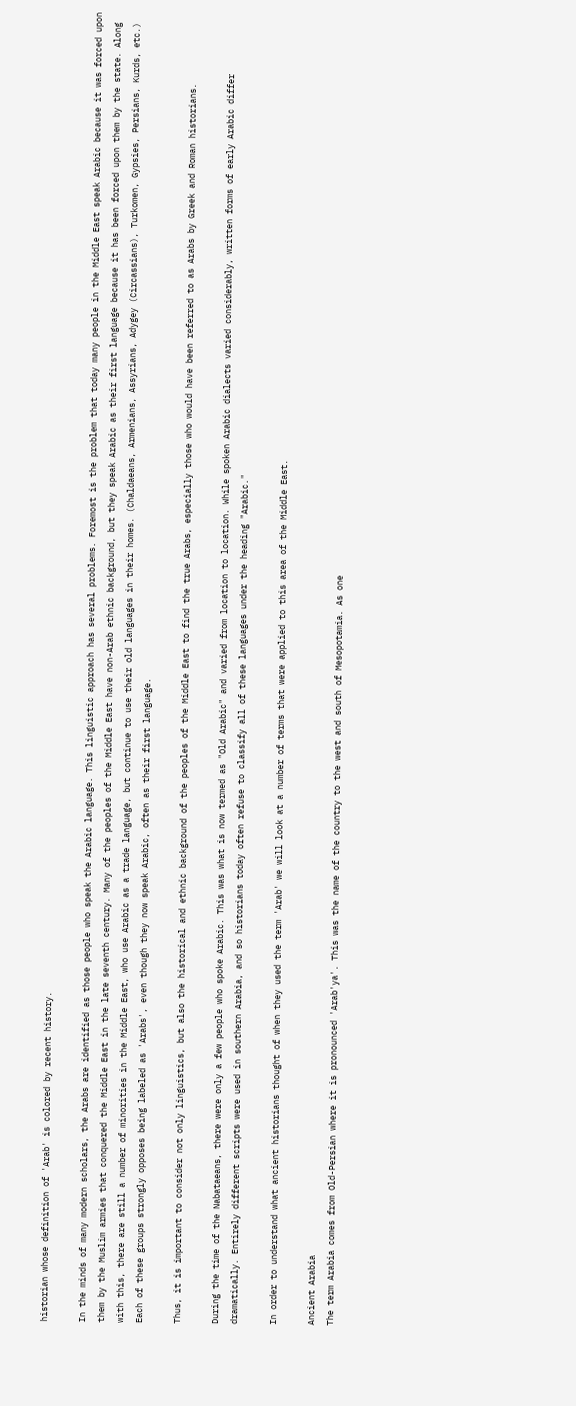historian whose definition of 'Arab' is colored by recent history.

In the minds of many modern scholars, the Arabs are identified as those people who speak the Arabic language. This linguistic approach has several problems. Foremost is the problem that today many people in the Middle East speak Arabic because it was forced upon them by the Muslim armies that conquered the Middle East in the late seventh century. Many of the peoples of the Middle East have non-Arab ethnic background, but they speak Arabic as their first language because it has been forced upon them by the state. Along with this, there are still a number of minorities in the Middle East, who use Arabic as a trade language, but continue to use their old languages in their homes. (Chaldaeans, Armenians, Assyrians, Adygey (Circassians), Turkomen, Gypsies, Persians, Kurds, etc.) Each of these groups strongly opposes being labeled as 'Arabs', even though they now speak Arabic, often as their first language.

Thus, it is important to consider not only linguistics, but also the historical and ethnic background of the peoples of the Middle East to find the true Arabs, especially those who would have been referred to as Arabs by Greek and Roman historians.

During the time of the Nabataeans, there were only a few people who spoke Arabic. This was what is now termed as "Old Arabic" and varied from location to location. While spoken Arabic dialects varied considerably, written forms of early Arabic differ dramatically. Entirely different scripts were used in southern Arabia, and so historians today often refuse to classify all of these languages under the heading "Arabic."

In order to understand what ancient historians thought of when they used the term 'Arab' we will look at a number of terms that were applied to this area of the Middle East.

Ancient Arabia
The term Arabia comes from Old-Persian where it is pronounced 'Arab'ya'. This was the name of the country to the west and south of Mesopotamia. As one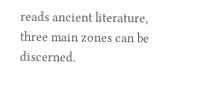reads ancient literature, three main zones can be discerned.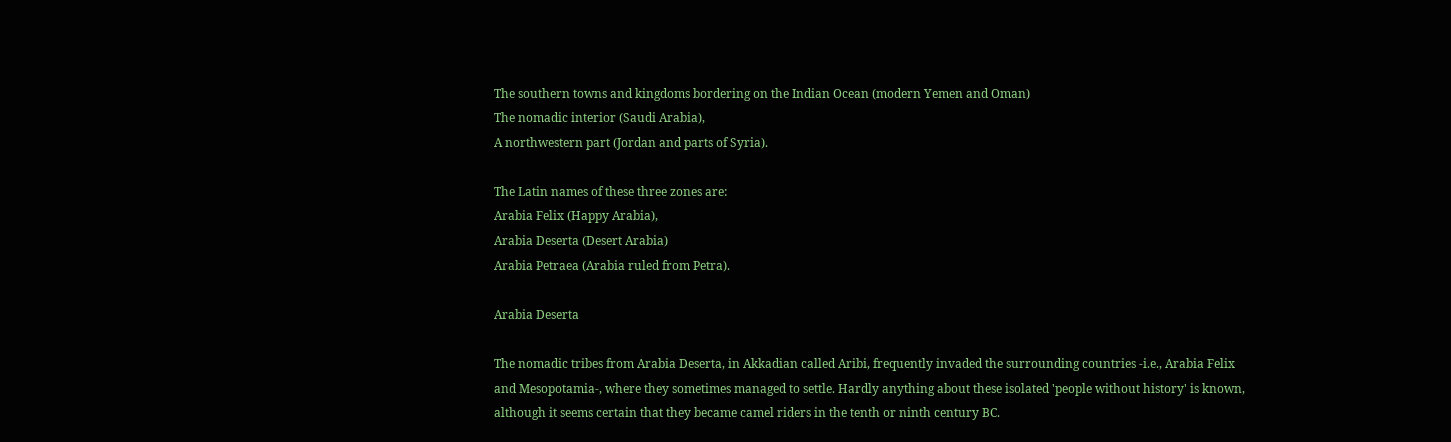The southern towns and kingdoms bordering on the Indian Ocean (modern Yemen and Oman)
The nomadic interior (Saudi Arabia),
A northwestern part (Jordan and parts of Syria).

The Latin names of these three zones are:
Arabia Felix (Happy Arabia),
Arabia Deserta (Desert Arabia)
Arabia Petraea (Arabia ruled from Petra).

Arabia Deserta

The nomadic tribes from Arabia Deserta, in Akkadian called Aribi, frequently invaded the surrounding countries -i.e., Arabia Felix and Mesopotamia-, where they sometimes managed to settle. Hardly anything about these isolated 'people without history' is known, although it seems certain that they became camel riders in the tenth or ninth century BC.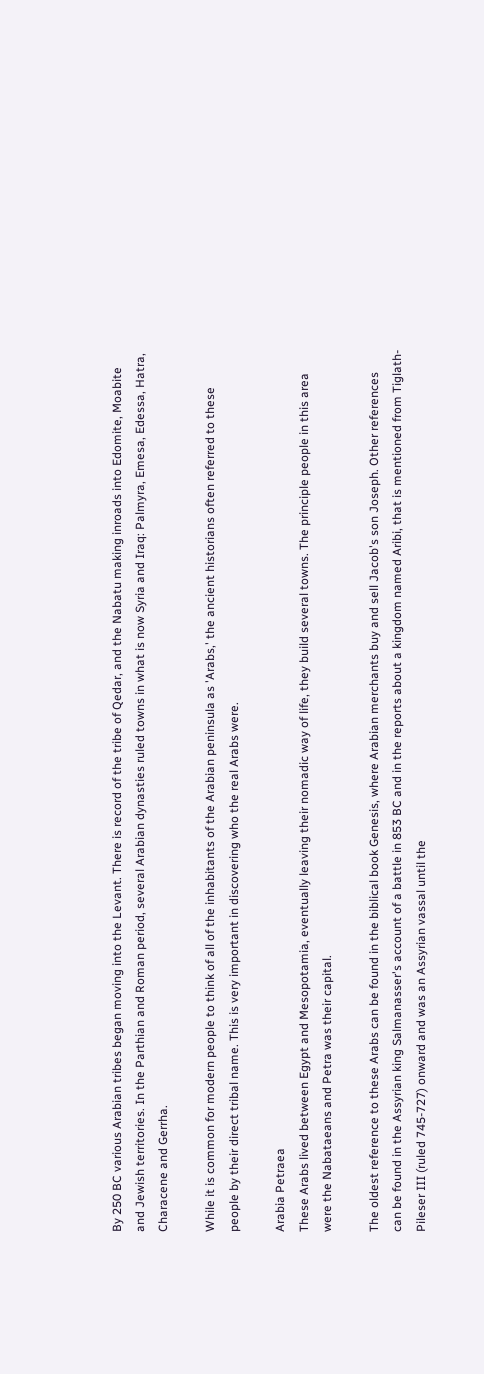By 250 BC various Arabian tribes began moving into the Levant. There is record of the tribe of Qedar, and the Nabatu making inroads into Edomite, Moabite and Jewish territories. In the Parthian and Roman period, several Arabian dynasties ruled towns in what is now Syria and Iraq: Palmyra, Emesa, Edessa, Hatra, Characene and Gerrha.

While it is common for modern people to think of all of the inhabitants of the Arabian peninsula as 'Arabs,' the ancient historians often referred to these people by their direct tribal name. This is very important in discovering who the real Arabs were.

Arabia Petraea
These Arabs lived between Egypt and Mesopotamia, eventually leaving their nomadic way of life, they build several towns. The principle people in this area were the Nabataeans and Petra was their capital.

The oldest reference to these Arabs can be found in the biblical book Genesis, where Arabian merchants buy and sell Jacob's son Joseph. Other references can be found in the Assyrian king Salmanasser's account of a battle in 853 BC and in the reports about a kingdom named Aribi, that is mentioned from Tiglath- Pileser III (ruled 745-727) onward and was an Assyrian vassal until the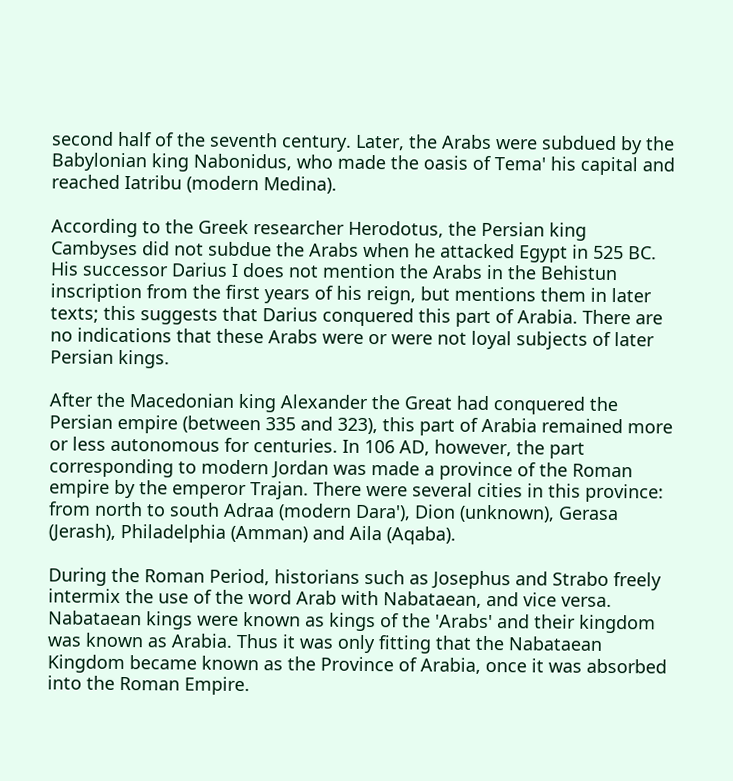second half of the seventh century. Later, the Arabs were subdued by the Babylonian king Nabonidus, who made the oasis of Tema' his capital and reached Iatribu (modern Medina).

According to the Greek researcher Herodotus, the Persian king Cambyses did not subdue the Arabs when he attacked Egypt in 525 BC. His successor Darius I does not mention the Arabs in the Behistun inscription from the first years of his reign, but mentions them in later texts; this suggests that Darius conquered this part of Arabia. There are no indications that these Arabs were or were not loyal subjects of later Persian kings.

After the Macedonian king Alexander the Great had conquered the Persian empire (between 335 and 323), this part of Arabia remained more or less autonomous for centuries. In 106 AD, however, the part corresponding to modern Jordan was made a province of the Roman empire by the emperor Trajan. There were several cities in this province: from north to south Adraa (modern Dara'), Dion (unknown), Gerasa (Jerash), Philadelphia (Amman) and Aila (Aqaba).

During the Roman Period, historians such as Josephus and Strabo freely intermix the use of the word Arab with Nabataean, and vice versa. Nabataean kings were known as kings of the 'Arabs' and their kingdom was known as Arabia. Thus it was only fitting that the Nabataean Kingdom became known as the Province of Arabia, once it was absorbed into the Roman Empire.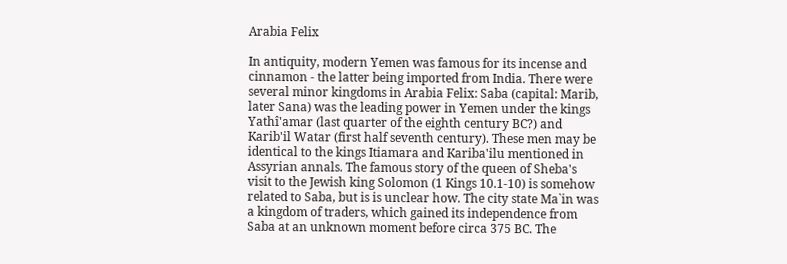Arabia Felix

In antiquity, modern Yemen was famous for its incense and cinnamon - the latter being imported from India. There were several minor kingdoms in Arabia Felix: Saba (capital: Marib, later Sana) was the leading power in Yemen under the kings Yathî'amar (last quarter of the eighth century BC?) and Karib'il Watar (first half seventh century). These men may be identical to the kings Itiamara and Kariba'ilu mentioned in Assyrian annals. The famous story of the queen of Sheba's visit to the Jewish king Solomon (1 Kings 10.1-10) is somehow related to Saba, but is is unclear how. The city state Ma`in was a kingdom of traders, which gained its independence from Saba at an unknown moment before circa 375 BC. The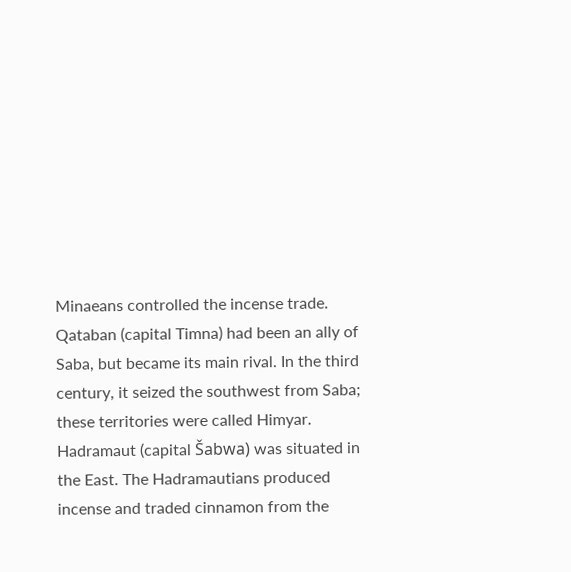Minaeans controlled the incense trade. Qataban (capital Timna) had been an ally of Saba, but became its main rival. In the third century, it seized the southwest from Saba; these territories were called Himyar. Hadramaut (capital Šabwa) was situated in the East. The Hadramautians produced incense and traded cinnamon from the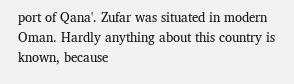port of Qana'. Zufar was situated in modern Oman. Hardly anything about this country is known, because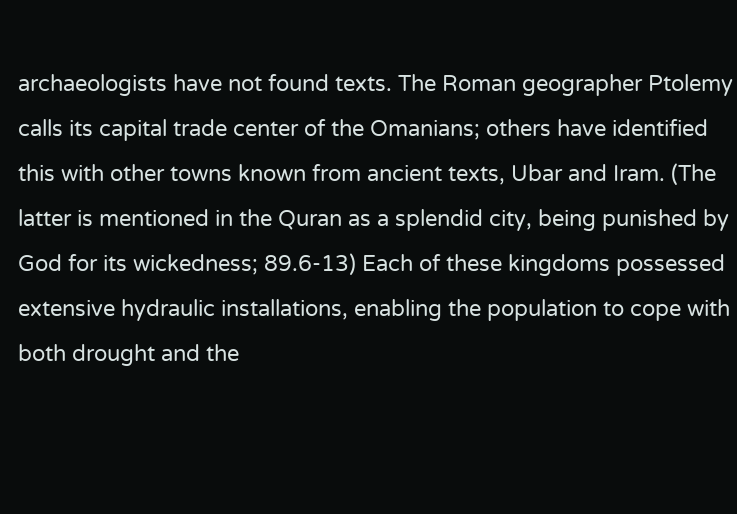archaeologists have not found texts. The Roman geographer Ptolemy calls its capital trade center of the Omanians; others have identified this with other towns known from ancient texts, Ubar and Iram. (The latter is mentioned in the Quran as a splendid city, being punished by God for its wickedness; 89.6-13) Each of these kingdoms possessed extensive hydraulic installations, enabling the population to cope with both drought and the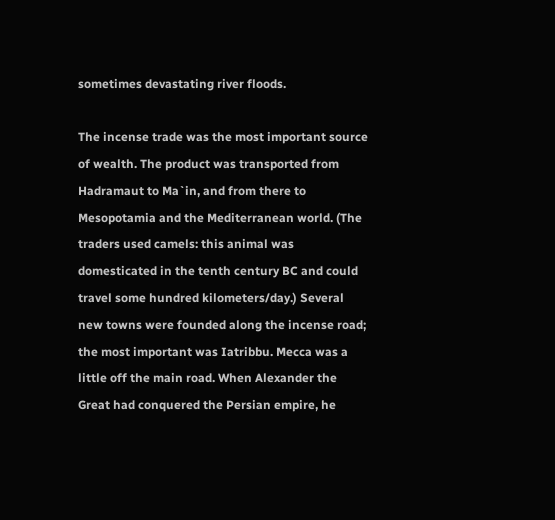sometimes devastating river floods.

The incense trade was the most important source of wealth. The product was transported from Hadramaut to Ma`in, and from there to Mesopotamia and the Mediterranean world. (The traders used camels: this animal was domesticated in the tenth century BC and could travel some hundred kilometers/day.) Several new towns were founded along the incense road; the most important was Iatribbu. Mecca was a little off the main road. When Alexander the Great had conquered the Persian empire, he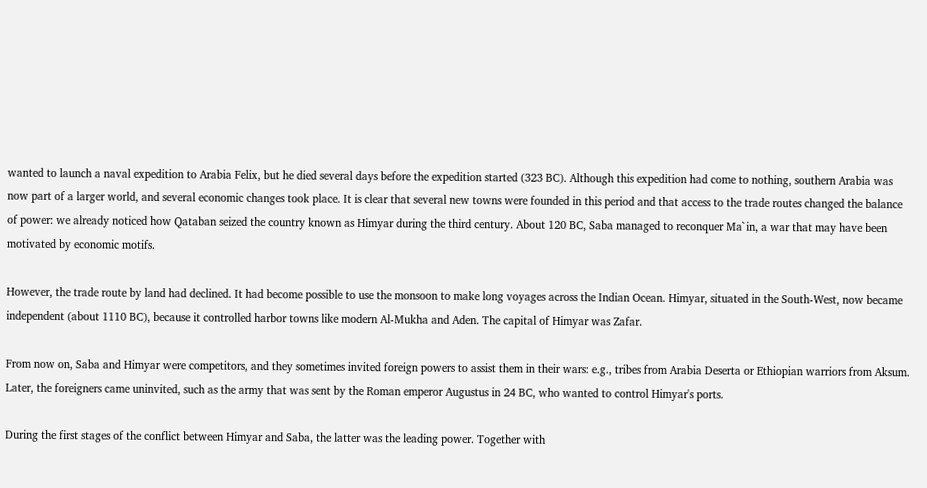wanted to launch a naval expedition to Arabia Felix, but he died several days before the expedition started (323 BC). Although this expedition had come to nothing, southern Arabia was now part of a larger world, and several economic changes took place. It is clear that several new towns were founded in this period and that access to the trade routes changed the balance of power: we already noticed how Qataban seized the country known as Himyar during the third century. About 120 BC, Saba managed to reconquer Ma`in, a war that may have been motivated by economic motifs.

However, the trade route by land had declined. It had become possible to use the monsoon to make long voyages across the Indian Ocean. Himyar, situated in the South-West, now became independent (about 1110 BC), because it controlled harbor towns like modern Al-Mukha and Aden. The capital of Himyar was Zafar.

From now on, Saba and Himyar were competitors, and they sometimes invited foreign powers to assist them in their wars: e.g., tribes from Arabia Deserta or Ethiopian warriors from Aksum. Later, the foreigners came uninvited, such as the army that was sent by the Roman emperor Augustus in 24 BC, who wanted to control Himyar's ports.

During the first stages of the conflict between Himyar and Saba, the latter was the leading power. Together with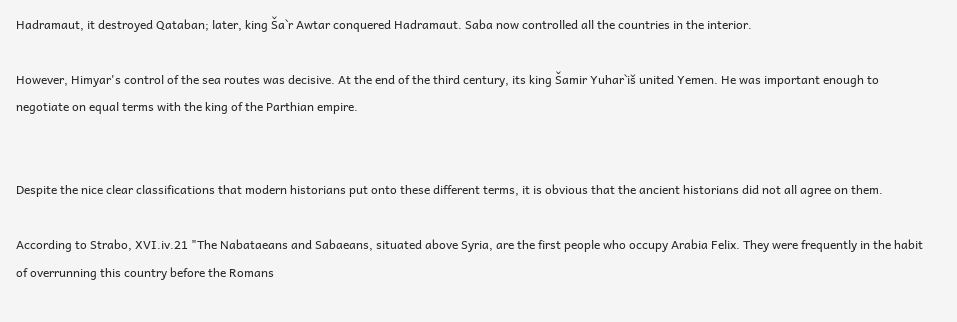Hadramaut, it destroyed Qataban; later, king Ša`r Awtar conquered Hadramaut. Saba now controlled all the countries in the interior.

However, Himyar's control of the sea routes was decisive. At the end of the third century, its king Šamir Yuhar`iš united Yemen. He was important enough to negotiate on equal terms with the king of the Parthian empire.


Despite the nice clear classifications that modern historians put onto these different terms, it is obvious that the ancient historians did not all agree on them.

According to Strabo, XVI.iv.21 "The Nabataeans and Sabaeans, situated above Syria, are the first people who occupy Arabia Felix. They were frequently in the habit of overrunning this country before the Romans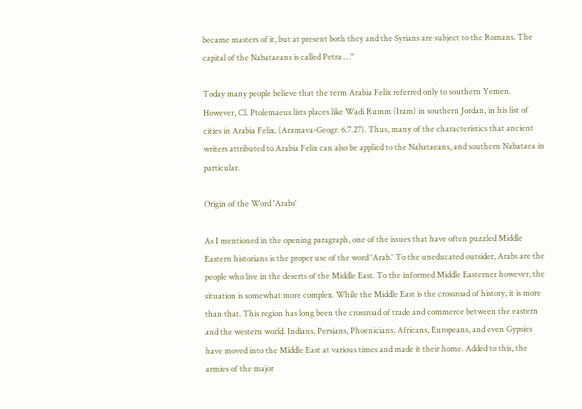became masters of it, but at present both they and the Syrians are subject to the Romans. The capital of the Nabataeans is called Petra …"

Today many people believe that the term Arabia Felix referred only to southern Yemen. However, Cl. Ptolemaeus lists places like Wadi Rumm (Iram) in southern Jordan, in his list of cities in Arabia Felix. (Aramava-Geogr. 6.7.27). Thus, many of the characteristics that ancient writers attributed to Arabia Felix can also be applied to the Nabataeans, and southern Nabataea in particular.

Origin of the Word 'Arabs'

As I mentioned in the opening paragraph, one of the issues that have often puzzled Middle Eastern historians is the proper use of the word 'Arab.' To the uneducated outsider, Arabs are the people who live in the deserts of the Middle East. To the informed Middle Easterner however, the situation is somewhat more complex. While the Middle East is the crossroad of history, it is more than that. This region has long been the crossroad of trade and commerce between the eastern and the western world. Indians, Persians, Phoenicians, Africans, Europeans, and even Gypsies have moved into the Middle East at various times and made it their home. Added to this, the armies of the major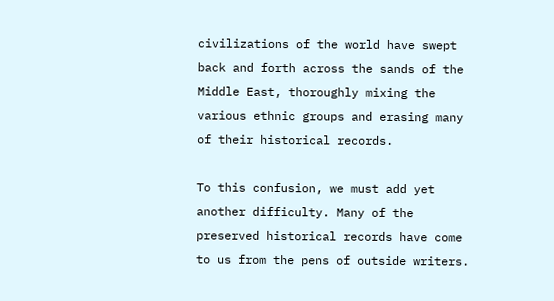civilizations of the world have swept back and forth across the sands of the Middle East, thoroughly mixing the various ethnic groups and erasing many of their historical records.

To this confusion, we must add yet another difficulty. Many of the preserved historical records have come to us from the pens of outside writers.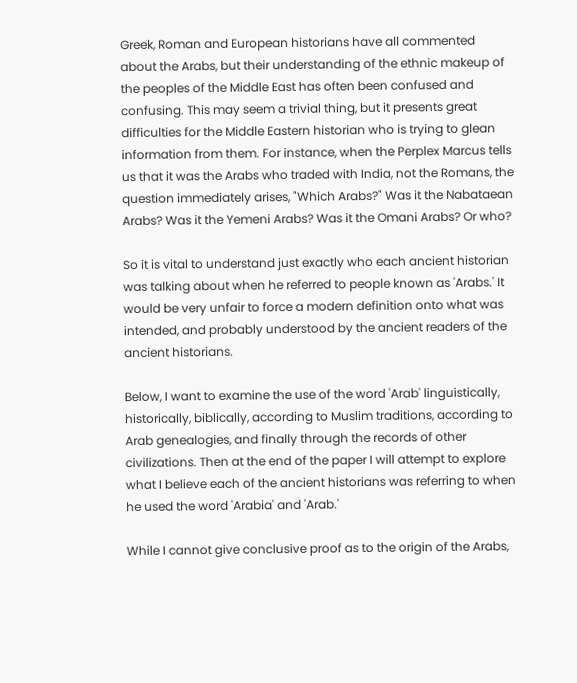Greek, Roman and European historians have all commented about the Arabs, but their understanding of the ethnic makeup of the peoples of the Middle East has often been confused and confusing. This may seem a trivial thing, but it presents great difficulties for the Middle Eastern historian who is trying to glean information from them. For instance, when the Perplex Marcus tells us that it was the Arabs who traded with India, not the Romans, the question immediately arises, "Which Arabs?" Was it the Nabataean Arabs? Was it the Yemeni Arabs? Was it the Omani Arabs? Or who?

So it is vital to understand just exactly who each ancient historian was talking about when he referred to people known as 'Arabs.' It would be very unfair to force a modern definition onto what was intended, and probably understood by the ancient readers of the ancient historians.

Below, I want to examine the use of the word 'Arab' linguistically, historically, biblically, according to Muslim traditions, according to Arab genealogies, and finally through the records of other civilizations. Then at the end of the paper I will attempt to explore what I believe each of the ancient historians was referring to when he used the word 'Arabia' and 'Arab.'

While I cannot give conclusive proof as to the origin of the Arabs,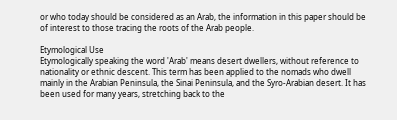or who today should be considered as an Arab, the information in this paper should be of interest to those tracing the roots of the Arab people.

Etymological Use
Etymologically speaking the word 'Arab' means desert dwellers, without reference to nationality or ethnic descent. This term has been applied to the nomads who dwell mainly in the Arabian Peninsula, the Sinai Peninsula, and the Syro-Arabian desert. It has been used for many years, stretching back to the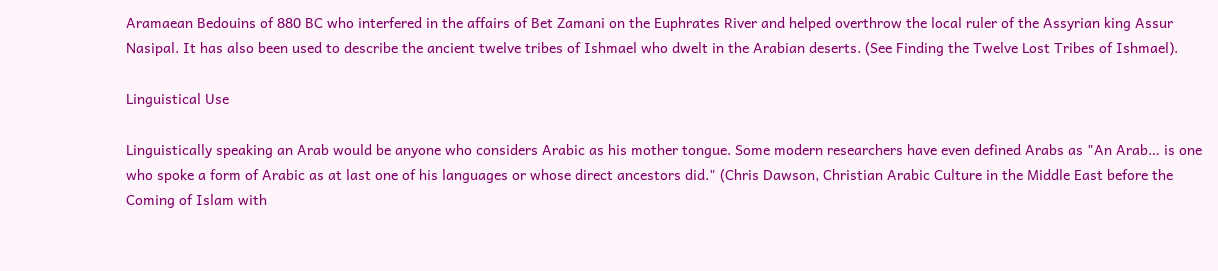Aramaean Bedouins of 880 BC who interfered in the affairs of Bet Zamani on the Euphrates River and helped overthrow the local ruler of the Assyrian king Assur Nasipal. It has also been used to describe the ancient twelve tribes of Ishmael who dwelt in the Arabian deserts. (See Finding the Twelve Lost Tribes of Ishmael).

Linguistical Use

Linguistically speaking an Arab would be anyone who considers Arabic as his mother tongue. Some modern researchers have even defined Arabs as "An Arab… is one who spoke a form of Arabic as at last one of his languages or whose direct ancestors did." (Chris Dawson, Christian Arabic Culture in the Middle East before the Coming of Islam with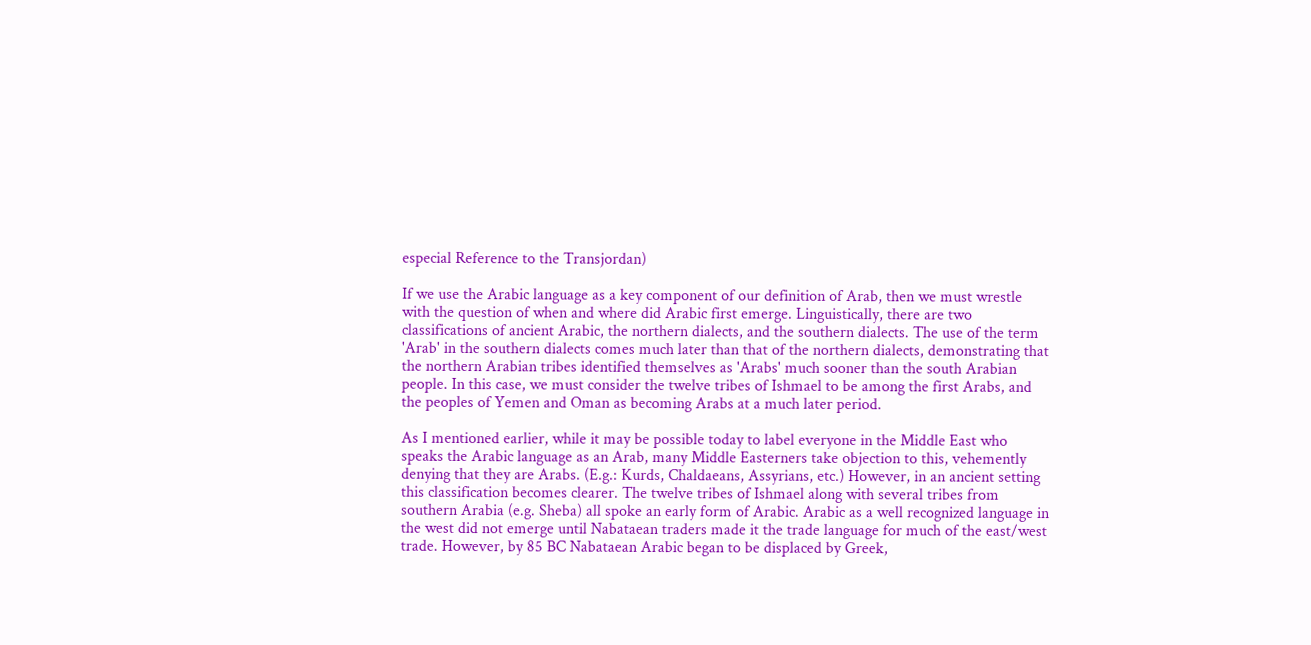especial Reference to the Transjordan)

If we use the Arabic language as a key component of our definition of Arab, then we must wrestle with the question of when and where did Arabic first emerge. Linguistically, there are two classifications of ancient Arabic, the northern dialects, and the southern dialects. The use of the term 'Arab' in the southern dialects comes much later than that of the northern dialects, demonstrating that the northern Arabian tribes identified themselves as 'Arabs' much sooner than the south Arabian people. In this case, we must consider the twelve tribes of Ishmael to be among the first Arabs, and the peoples of Yemen and Oman as becoming Arabs at a much later period.

As I mentioned earlier, while it may be possible today to label everyone in the Middle East who speaks the Arabic language as an Arab, many Middle Easterners take objection to this, vehemently denying that they are Arabs. (E.g.: Kurds, Chaldaeans, Assyrians, etc.) However, in an ancient setting this classification becomes clearer. The twelve tribes of Ishmael along with several tribes from southern Arabia (e.g. Sheba) all spoke an early form of Arabic. Arabic as a well recognized language in the west did not emerge until Nabataean traders made it the trade language for much of the east/west trade. However, by 85 BC Nabataean Arabic began to be displaced by Greek,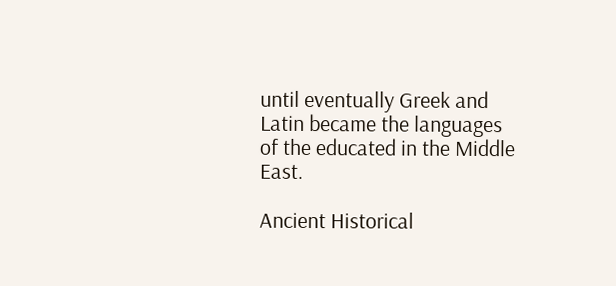until eventually Greek and Latin became the languages of the educated in the Middle East.

Ancient Historical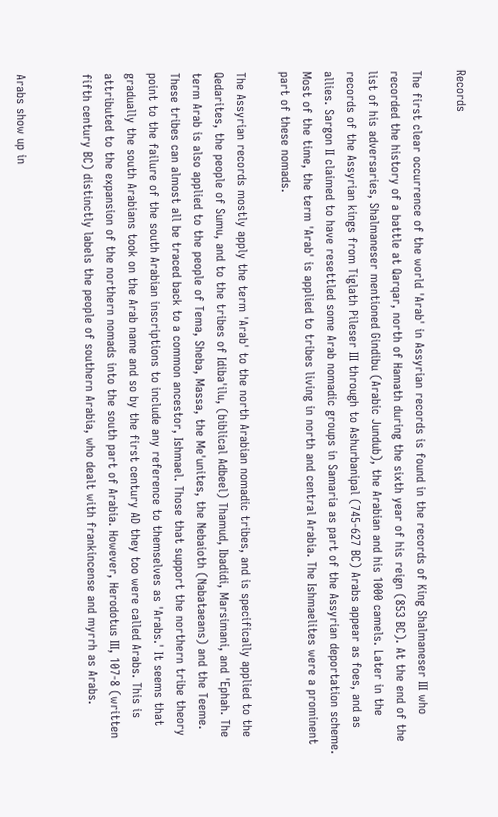Records

The first clear occurrence of the world 'Arab' in Assyrian records is found in the records of King Shalmaneser III who recorded the history of a battle at Qarqar, north of Hamath during the sixth year of his reign (853 BC). At the end of the list of his adversaries, Shalmaneser mentioned Gindibu (Arabic Jundub), the Arabian and his 1000 camels. Later in the records of the Assyrian kings from Tiglath Pileser III through to Ashurbanipal (745-627 BC) Arabs appear as foes, and as allies. Sargon II claimed to have resettled some Arab nomadic groups in Samaria as part of the Assyrian deportation scheme. Most of the time, the term 'Arab' is applied to tribes living in north and central Arabia. The Ishmaelites were a prominent part of these nomads.

The Assyrian records mostly apply the term 'Arab' to the north Arabian nomadic tribes, and is specifically applied to the Qedarites, the people of Sumu, and to the tribes of Idiba'ilu, (biblical Adbeel) Thamud, Ibadidi, Marsimani, and 'Ephah. The term Arab is also applied to the people of Tema, Sheba, Massa, the Me'unites, the Nebaioth (Nabataeans) and the Teeme. These tribes can almost all be traced back to a common ancestor, Ishmael. Those that support the northern tribe theory point to the failure of the south Arabian inscriptions to include any reference to themselves as 'Arabs.' It seems that gradually the south Arabians took on the Arab name and so by the first century AD they too were called Arabs. This is attributed to the expansion of the northern nomads into the south part of Arabia. However, Herodotus III, 107-8 (written fifth century BC) distinctly labels the people of southern Arabia, who dealt with frankincense and myrrh as Arabs.


Arabs show up in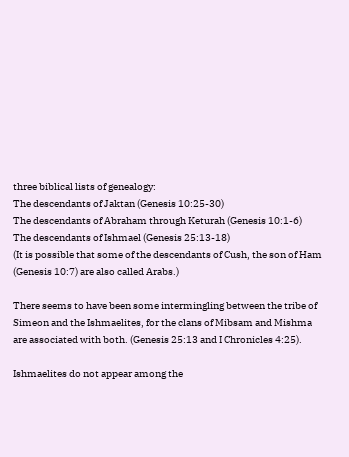three biblical lists of genealogy:
The descendants of Jaktan (Genesis 10:25-30)
The descendants of Abraham through Keturah (Genesis 10:1-6)
The descendants of Ishmael (Genesis 25:13-18)
(It is possible that some of the descendants of Cush, the son of Ham (Genesis 10:7) are also called Arabs.)

There seems to have been some intermingling between the tribe of Simeon and the Ishmaelites, for the clans of Mibsam and Mishma are associated with both. (Genesis 25:13 and I Chronicles 4:25).

Ishmaelites do not appear among the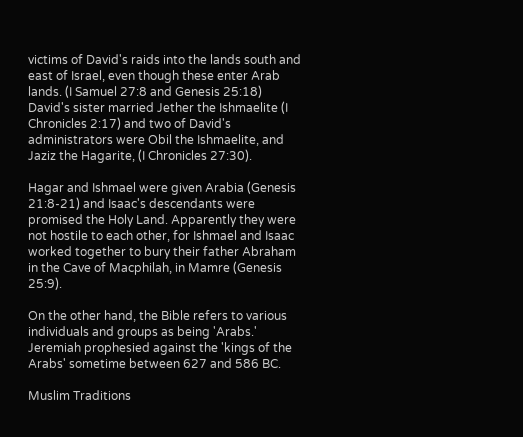victims of David's raids into the lands south and east of Israel, even though these enter Arab lands. (I Samuel 27:8 and Genesis 25:18) David's sister married Jether the Ishmaelite (I Chronicles 2:17) and two of David's administrators were Obil the Ishmaelite, and Jaziz the Hagarite, (I Chronicles 27:30).

Hagar and Ishmael were given Arabia (Genesis 21:8-21) and Isaac's descendants were promised the Holy Land. Apparently they were not hostile to each other, for Ishmael and Isaac worked together to bury their father Abraham in the Cave of Macphilah, in Mamre (Genesis 25:9).

On the other hand, the Bible refers to various individuals and groups as being 'Arabs.' Jeremiah prophesied against the 'kings of the Arabs' sometime between 627 and 586 BC.

Muslim Traditions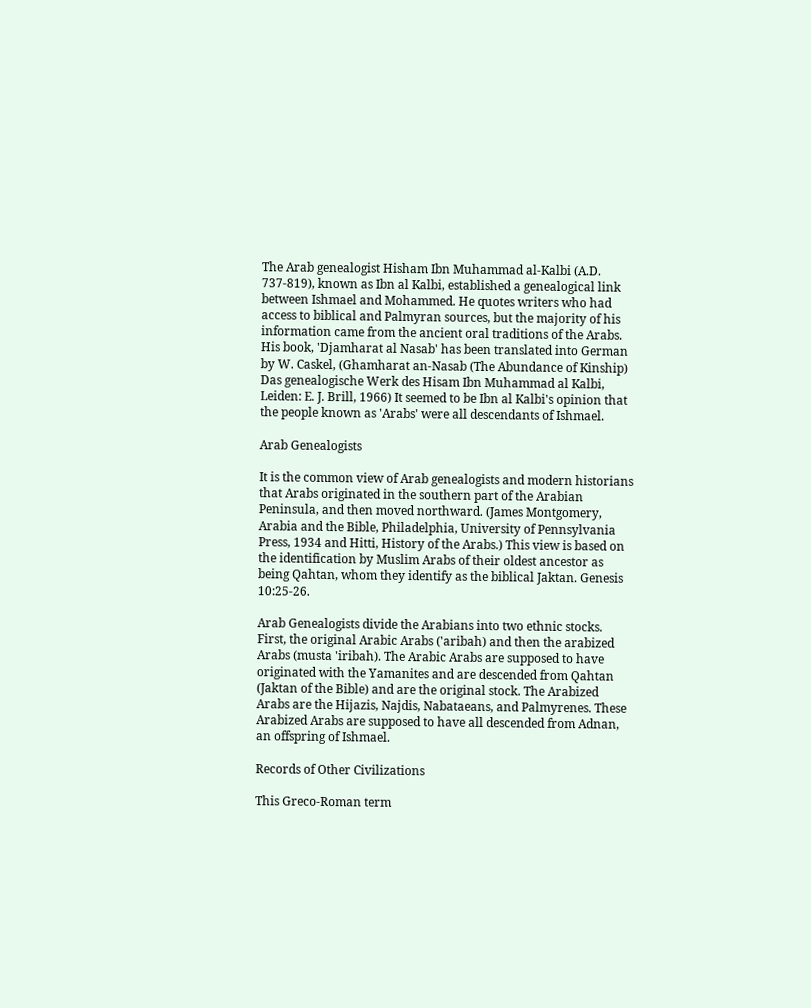The Arab genealogist Hisham Ibn Muhammad al-Kalbi (A.D. 737-819), known as Ibn al Kalbi, established a genealogical link between Ishmael and Mohammed. He quotes writers who had access to biblical and Palmyran sources, but the majority of his information came from the ancient oral traditions of the Arabs. His book, 'Djamharat al Nasab' has been translated into German by W. Caskel, (Ghamharat an-Nasab (The Abundance of Kinship) Das genealogische Werk des Hisam Ibn Muhammad al Kalbi, Leiden: E. J. Brill, 1966) It seemed to be Ibn al Kalbi's opinion that the people known as 'Arabs' were all descendants of Ishmael.

Arab Genealogists

It is the common view of Arab genealogists and modern historians that Arabs originated in the southern part of the Arabian Peninsula, and then moved northward. (James Montgomery, Arabia and the Bible, Philadelphia, University of Pennsylvania Press, 1934 and Hitti, History of the Arabs.) This view is based on the identification by Muslim Arabs of their oldest ancestor as being Qahtan, whom they identify as the biblical Jaktan. Genesis 10:25-26.

Arab Genealogists divide the Arabians into two ethnic stocks. First, the original Arabic Arabs ('aribah) and then the arabized Arabs (musta 'iribah). The Arabic Arabs are supposed to have originated with the Yamanites and are descended from Qahtan (Jaktan of the Bible) and are the original stock. The Arabized Arabs are the Hijazis, Najdis, Nabataeans, and Palmyrenes. These Arabized Arabs are supposed to have all descended from Adnan, an offspring of Ishmael.

Records of Other Civilizations

This Greco-Roman term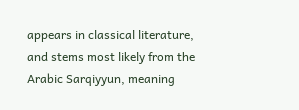appears in classical literature, and stems most likely from the Arabic Sarqiyyun, meaning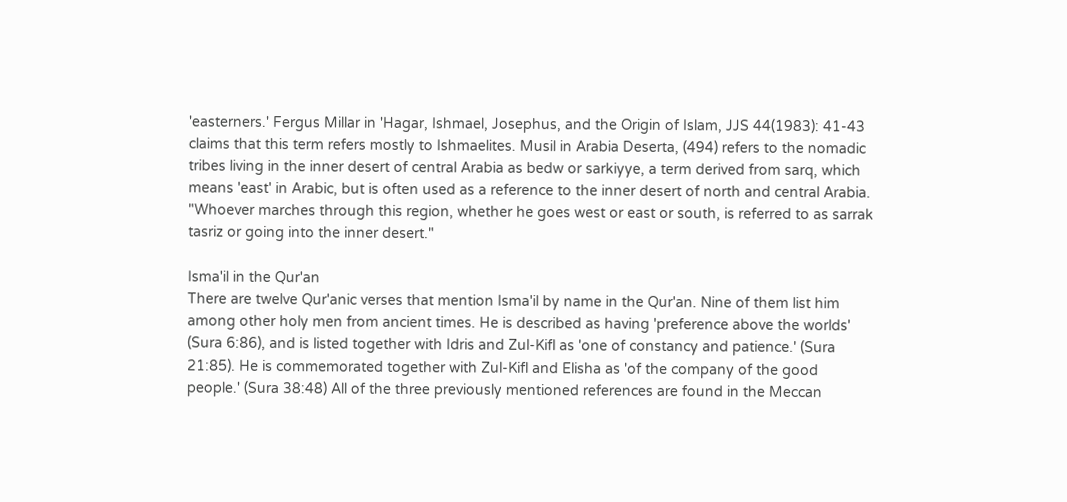'easterners.' Fergus Millar in 'Hagar, Ishmael, Josephus, and the Origin of Islam, JJS 44(1983): 41-43 claims that this term refers mostly to Ishmaelites. Musil in Arabia Deserta, (494) refers to the nomadic tribes living in the inner desert of central Arabia as bedw or sarkiyye, a term derived from sarq, which means 'east' in Arabic, but is often used as a reference to the inner desert of north and central Arabia. "Whoever marches through this region, whether he goes west or east or south, is referred to as sarrak tasriz or going into the inner desert."

Isma'il in the Qur'an
There are twelve Qur'anic verses that mention Isma'il by name in the Qur'an. Nine of them list him among other holy men from ancient times. He is described as having 'preference above the worlds' (Sura 6:86), and is listed together with Idris and Zul-Kifl as 'one of constancy and patience.' (Sura 21:85). He is commemorated together with Zul-Kifl and Elisha as 'of the company of the good people.' (Sura 38:48) All of the three previously mentioned references are found in the Meccan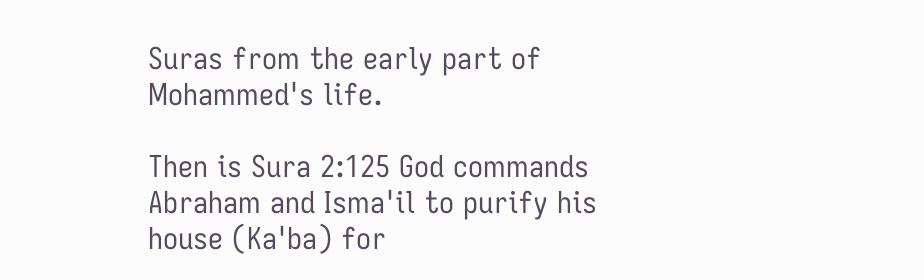Suras from the early part of Mohammed's life.

Then is Sura 2:125 God commands Abraham and Isma'il to purify his house (Ka'ba) for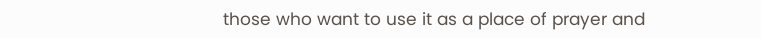those who want to use it as a place of prayer and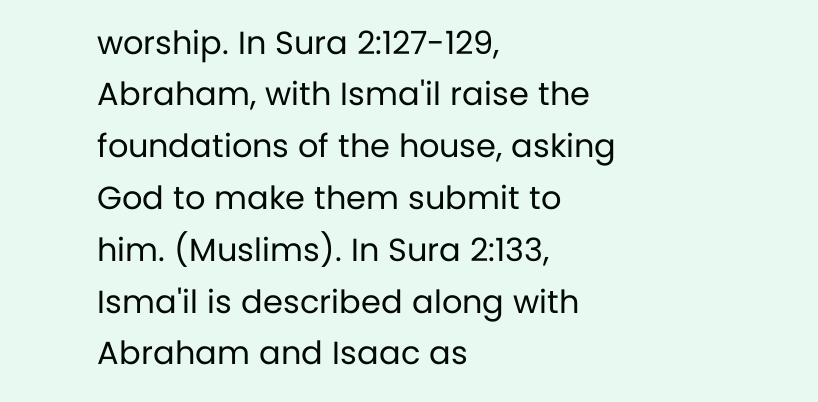worship. In Sura 2:127-129, Abraham, with Isma'il raise the foundations of the house, asking God to make them submit to him. (Muslims). In Sura 2:133, Isma'il is described along with Abraham and Isaac as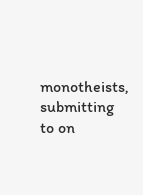monotheists, submitting to on